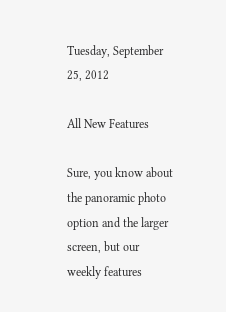Tuesday, September 25, 2012

All New Features

Sure, you know about the panoramic photo option and the larger screen, but our weekly features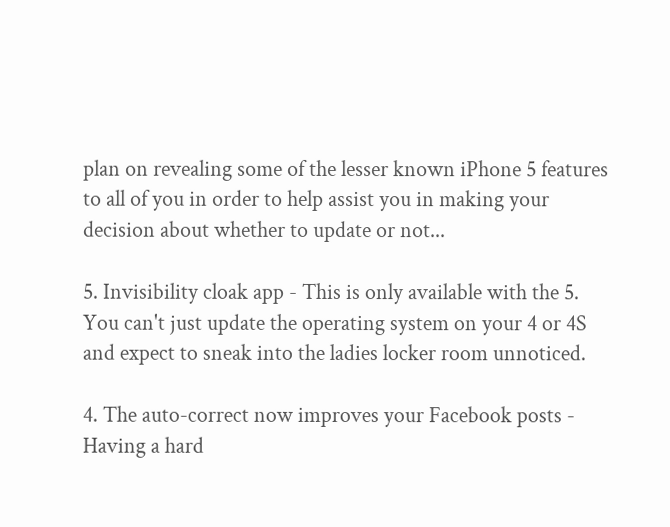plan on revealing some of the lesser known iPhone 5 features to all of you in order to help assist you in making your decision about whether to update or not...

5. Invisibility cloak app - This is only available with the 5.  You can't just update the operating system on your 4 or 4S and expect to sneak into the ladies locker room unnoticed.

4. The auto-correct now improves your Facebook posts - Having a hard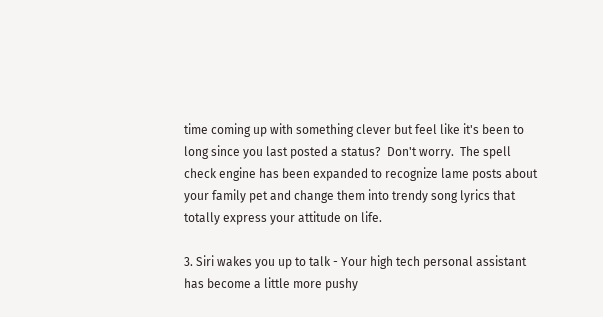time coming up with something clever but feel like it's been to long since you last posted a status?  Don't worry.  The spell check engine has been expanded to recognize lame posts about your family pet and change them into trendy song lyrics that totally express your attitude on life.

3. Siri wakes you up to talk - Your high tech personal assistant has become a little more pushy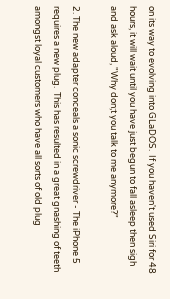on its way to evolving into GLaDOS.  If you haven't used Siri for 48 hours, it will wait until you have just begun to fall asleep then sigh and ask aloud, "Why don;t you talk to me anymore?"

2. The new adapter conceals a sonic screwdriver - The iPhone 5 requires a new plug.  This has resulted in a great gnashing of teeth amongst loyal customers who have all sorts of old plug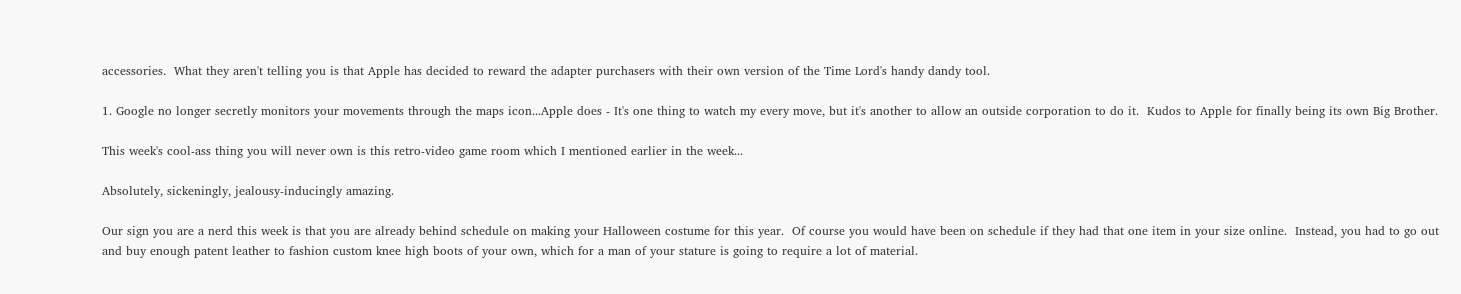accessories.  What they aren't telling you is that Apple has decided to reward the adapter purchasers with their own version of the Time Lord's handy dandy tool.

1. Google no longer secretly monitors your movements through the maps icon...Apple does - It's one thing to watch my every move, but it's another to allow an outside corporation to do it.  Kudos to Apple for finally being its own Big Brother.

This week's cool-ass thing you will never own is this retro-video game room which I mentioned earlier in the week...

Absolutely, sickeningly, jealousy-inducingly amazing.

Our sign you are a nerd this week is that you are already behind schedule on making your Halloween costume for this year.  Of course you would have been on schedule if they had that one item in your size online.  Instead, you had to go out and buy enough patent leather to fashion custom knee high boots of your own, which for a man of your stature is going to require a lot of material.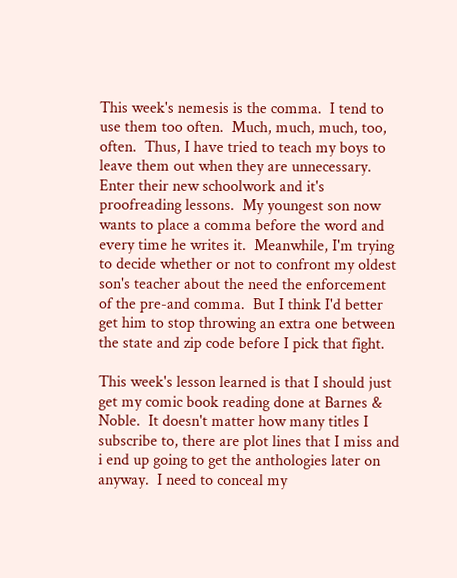This week's nemesis is the comma.  I tend to use them too often.  Much, much, much, too, often.  Thus, I have tried to teach my boys to leave them out when they are unnecessary.  Enter their new schoolwork and it's proofreading lessons.  My youngest son now wants to place a comma before the word and every time he writes it.  Meanwhile, I'm trying to decide whether or not to confront my oldest son's teacher about the need the enforcement of the pre-and comma.  But I think I'd better get him to stop throwing an extra one between the state and zip code before I pick that fight.

This week's lesson learned is that I should just get my comic book reading done at Barnes & Noble.  It doesn't matter how many titles I subscribe to, there are plot lines that I miss and i end up going to get the anthologies later on anyway.  I need to conceal my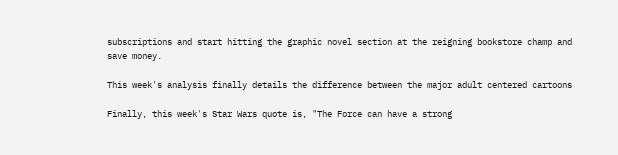subscriptions and start hitting the graphic novel section at the reigning bookstore champ and save money.

This week's analysis finally details the difference between the major adult centered cartoons

Finally, this week's Star Wars quote is, "The Force can have a strong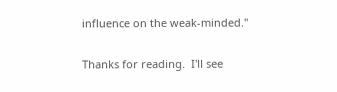influence on the weak-minded."

Thanks for reading.  I'll see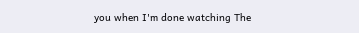you when I'm done watching The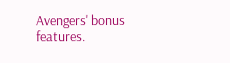Avengers' bonus features.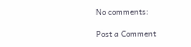No comments:

Post a Comment